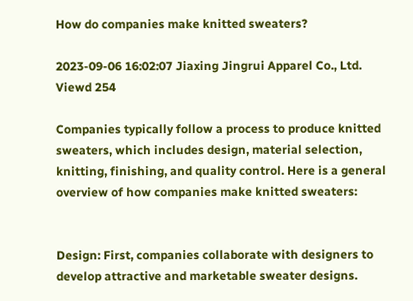How do companies make knitted sweaters?

2023-09-06 16:02:07 Jiaxing Jingrui Apparel Co., Ltd. Viewd 254

Companies typically follow a process to produce knitted sweaters, which includes design, material selection, knitting, finishing, and quality control. Here is a general overview of how companies make knitted sweaters:


Design: First, companies collaborate with designers to develop attractive and marketable sweater designs.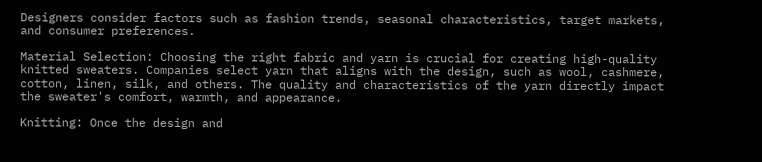Designers consider factors such as fashion trends, seasonal characteristics, target markets, and consumer preferences.

Material Selection: Choosing the right fabric and yarn is crucial for creating high-quality knitted sweaters. Companies select yarn that aligns with the design, such as wool, cashmere, cotton, linen, silk, and others. The quality and characteristics of the yarn directly impact the sweater's comfort, warmth, and appearance.

Knitting: Once the design and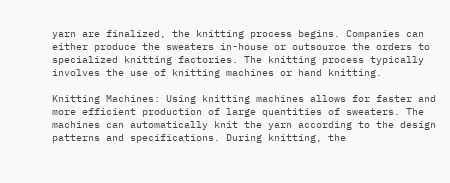yarn are finalized, the knitting process begins. Companies can either produce the sweaters in-house or outsource the orders to specialized knitting factories. The knitting process typically involves the use of knitting machines or hand knitting.

Knitting Machines: Using knitting machines allows for faster and more efficient production of large quantities of sweaters. The machines can automatically knit the yarn according to the design patterns and specifications. During knitting, the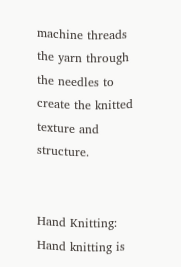machine threads the yarn through the needles to create the knitted texture and structure.


Hand Knitting: Hand knitting is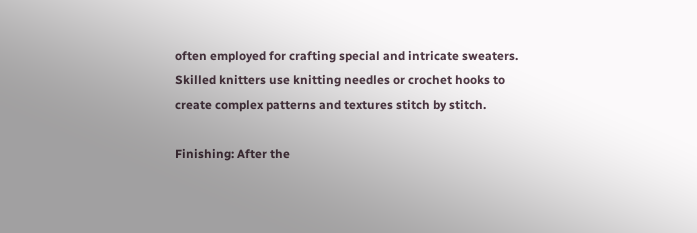often employed for crafting special and intricate sweaters. Skilled knitters use knitting needles or crochet hooks to create complex patterns and textures stitch by stitch.

Finishing: After the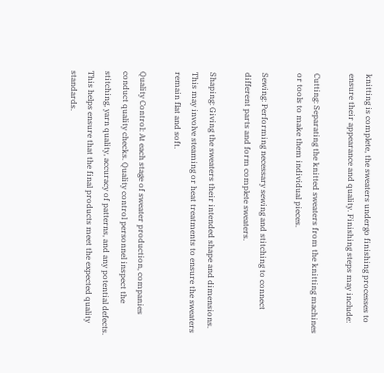knitting is complete, the sweaters undergo finishing processes to ensure their appearance and quality. Finishing steps may include:

Cutting: Separating the knitted sweaters from the knitting machines or tools to make them individual pieces.

Sewing: Performing necessary sewing and stitching to connect different parts and form complete sweaters.

Shaping: Giving the sweaters their intended shape and dimensions. This may involve steaming or heat treatments to ensure the sweaters remain flat and soft.

Quality Control: At each stage of sweater production, companies conduct quality checks. Quality control personnel inspect the stitching, yarn quality, accuracy of patterns, and any potential defects. This helps ensure that the final products meet the expected quality standards.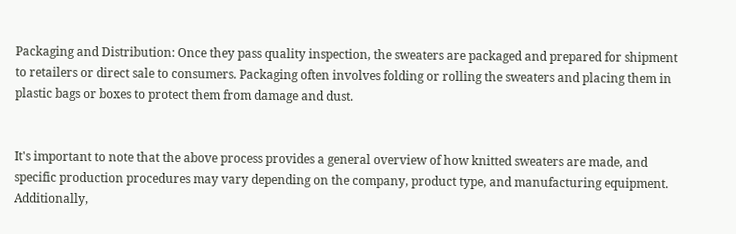Packaging and Distribution: Once they pass quality inspection, the sweaters are packaged and prepared for shipment to retailers or direct sale to consumers. Packaging often involves folding or rolling the sweaters and placing them in plastic bags or boxes to protect them from damage and dust.


It's important to note that the above process provides a general overview of how knitted sweaters are made, and specific production procedures may vary depending on the company, product type, and manufacturing equipment. Additionally,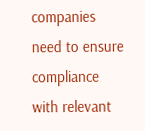companies need to ensure compliance with relevant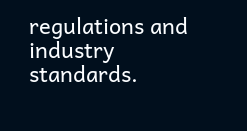regulations and industry standards.